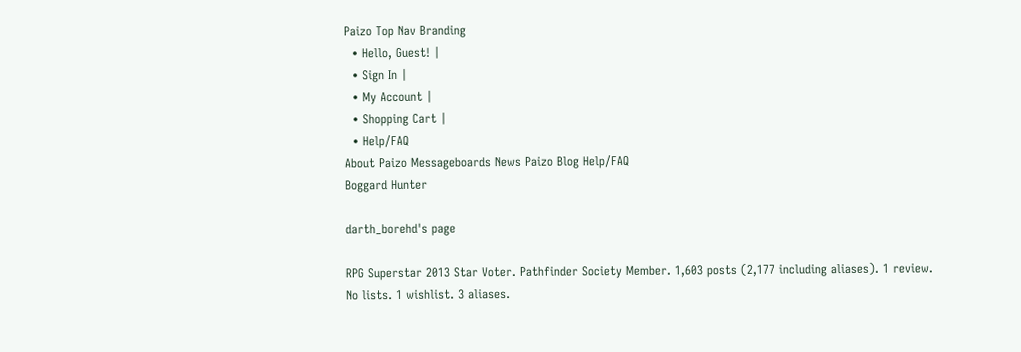Paizo Top Nav Branding
  • Hello, Guest! |
  • Sign In |
  • My Account |
  • Shopping Cart |
  • Help/FAQ
About Paizo Messageboards News Paizo Blog Help/FAQ
Boggard Hunter

darth_borehd's page

RPG Superstar 2013 Star Voter. Pathfinder Society Member. 1,603 posts (2,177 including aliases). 1 review. No lists. 1 wishlist. 3 aliases.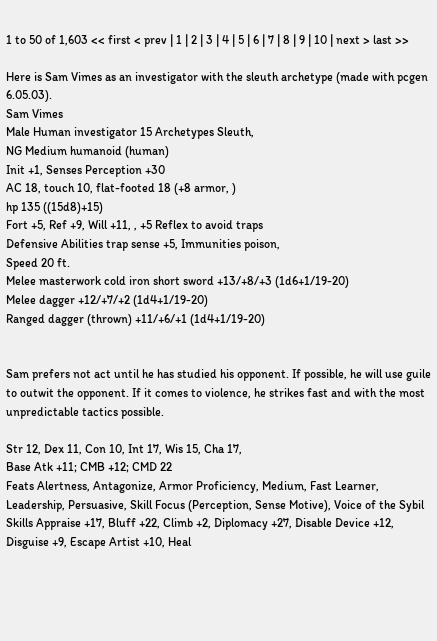1 to 50 of 1,603 << first < prev | 1 | 2 | 3 | 4 | 5 | 6 | 7 | 8 | 9 | 10 | next > last >>

Here is Sam Vimes as an investigator with the sleuth archetype (made with pcgen 6.05.03).
Sam Vimes
Male Human investigator 15 Archetypes Sleuth,
NG Medium humanoid (human)
Init +1, Senses Perception +30
AC 18, touch 10, flat-footed 18 (+8 armor, )
hp 135 ((15d8)+15)
Fort +5, Ref +9, Will +11, , +5 Reflex to avoid traps
Defensive Abilities trap sense +5, Immunities poison,
Speed 20 ft.
Melee masterwork cold iron short sword +13/+8/+3 (1d6+1/19-20)
Melee dagger +12/+7/+2 (1d4+1/19-20)
Ranged dagger (thrown) +11/+6/+1 (1d4+1/19-20)


Sam prefers not act until he has studied his opponent. If possible, he will use guile to outwit the opponent. If it comes to violence, he strikes fast and with the most unpredictable tactics possible.

Str 12, Dex 11, Con 10, Int 17, Wis 15, Cha 17,
Base Atk +11; CMB +12; CMD 22
Feats Alertness, Antagonize, Armor Proficiency, Medium, Fast Learner, Leadership, Persuasive, Skill Focus (Perception, Sense Motive), Voice of the Sybil
Skills Appraise +17, Bluff +22, Climb +2, Diplomacy +27, Disable Device +12, Disguise +9, Escape Artist +10, Heal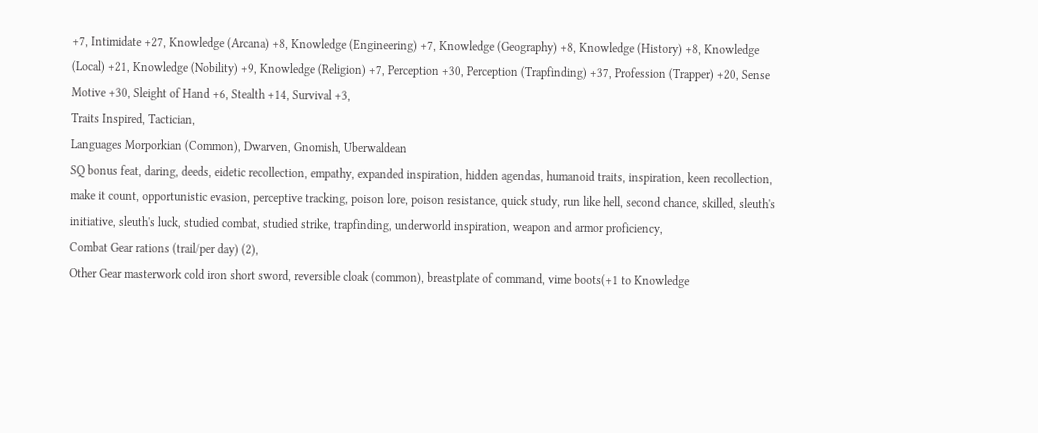+7, Intimidate +27, Knowledge (Arcana) +8, Knowledge (Engineering) +7, Knowledge (Geography) +8, Knowledge (History) +8, Knowledge (Local) +21, Knowledge (Nobility) +9, Knowledge (Religion) +7, Perception +30, Perception (Trapfinding) +37, Profession (Trapper) +20, Sense Motive +30, Sleight of Hand +6, Stealth +14, Survival +3,
Traits Inspired, Tactician,
Languages Morporkian (Common), Dwarven, Gnomish, Uberwaldean
SQ bonus feat, daring, deeds, eidetic recollection, empathy, expanded inspiration, hidden agendas, humanoid traits, inspiration, keen recollection, make it count, opportunistic evasion, perceptive tracking, poison lore, poison resistance, quick study, run like hell, second chance, skilled, sleuth's initiative, sleuth's luck, studied combat, studied strike, trapfinding, underworld inspiration, weapon and armor proficiency,
Combat Gear rations (trail/per day) (2),
Other Gear masterwork cold iron short sword, reversible cloak (common), breastplate of command, vime boots(+1 to Knowledge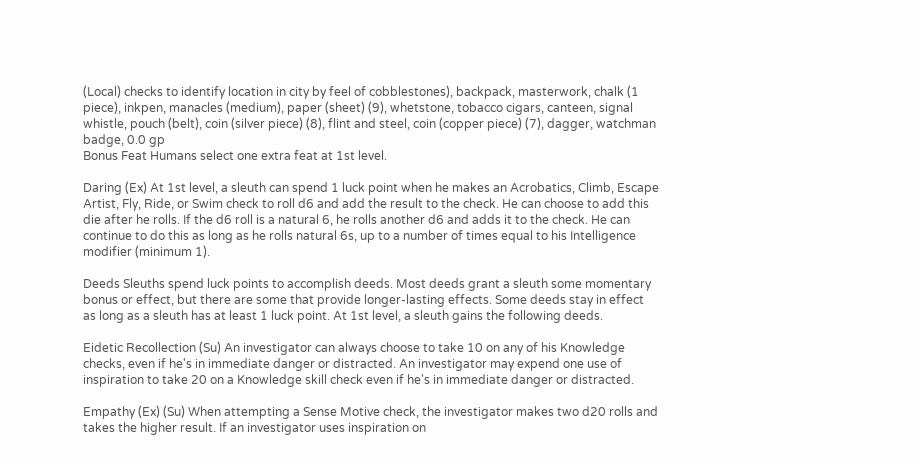(Local) checks to identify location in city by feel of cobblestones), backpack, masterwork, chalk (1 piece), inkpen, manacles (medium), paper (sheet) (9), whetstone, tobacco cigars, canteen, signal whistle, pouch (belt), coin (silver piece) (8), flint and steel, coin (copper piece) (7), dagger, watchman badge, 0.0 gp
Bonus Feat Humans select one extra feat at 1st level.

Daring (Ex) At 1st level, a sleuth can spend 1 luck point when he makes an Acrobatics, Climb, Escape Artist, Fly, Ride, or Swim check to roll d6 and add the result to the check. He can choose to add this die after he rolls. If the d6 roll is a natural 6, he rolls another d6 and adds it to the check. He can continue to do this as long as he rolls natural 6s, up to a number of times equal to his Intelligence modifier (minimum 1).

Deeds Sleuths spend luck points to accomplish deeds. Most deeds grant a sleuth some momentary bonus or effect, but there are some that provide longer-lasting effects. Some deeds stay in effect as long as a sleuth has at least 1 luck point. At 1st level, a sleuth gains the following deeds.

Eidetic Recollection (Su) An investigator can always choose to take 10 on any of his Knowledge checks, even if he's in immediate danger or distracted. An investigator may expend one use of inspiration to take 20 on a Knowledge skill check even if he's in immediate danger or distracted.

Empathy (Ex) (Su) When attempting a Sense Motive check, the investigator makes two d20 rolls and takes the higher result. If an investigator uses inspiration on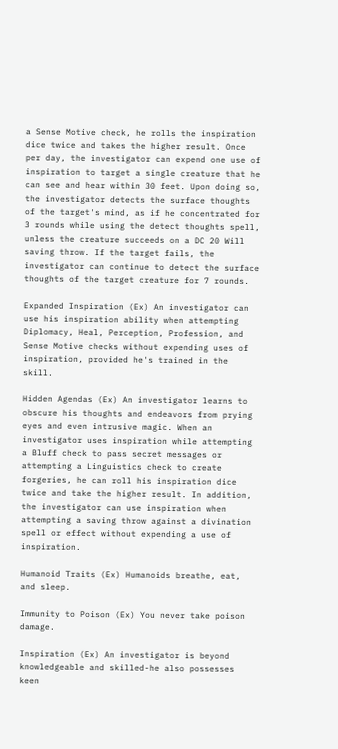a Sense Motive check, he rolls the inspiration dice twice and takes the higher result. Once per day, the investigator can expend one use of inspiration to target a single creature that he can see and hear within 30 feet. Upon doing so, the investigator detects the surface thoughts of the target's mind, as if he concentrated for 3 rounds while using the detect thoughts spell, unless the creature succeeds on a DC 20 Will saving throw. If the target fails, the investigator can continue to detect the surface thoughts of the target creature for 7 rounds.

Expanded Inspiration (Ex) An investigator can use his inspiration ability when attempting Diplomacy, Heal, Perception, Profession, and Sense Motive checks without expending uses of inspiration, provided he's trained in the skill.

Hidden Agendas (Ex) An investigator learns to obscure his thoughts and endeavors from prying eyes and even intrusive magic. When an investigator uses inspiration while attempting a Bluff check to pass secret messages or attempting a Linguistics check to create forgeries, he can roll his inspiration dice twice and take the higher result. In addition, the investigator can use inspiration when attempting a saving throw against a divination spell or effect without expending a use of inspiration.

Humanoid Traits (Ex) Humanoids breathe, eat, and sleep.

Immunity to Poison (Ex) You never take poison damage.

Inspiration (Ex) An investigator is beyond knowledgeable and skilled-he also possesses keen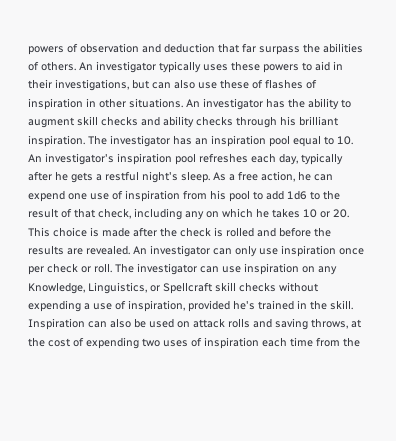powers of observation and deduction that far surpass the abilities of others. An investigator typically uses these powers to aid in their investigations, but can also use these of flashes of inspiration in other situations. An investigator has the ability to augment skill checks and ability checks through his brilliant inspiration. The investigator has an inspiration pool equal to 10. An investigator's inspiration pool refreshes each day, typically after he gets a restful night's sleep. As a free action, he can expend one use of inspiration from his pool to add 1d6 to the result of that check, including any on which he takes 10 or 20. This choice is made after the check is rolled and before the results are revealed. An investigator can only use inspiration once per check or roll. The investigator can use inspiration on any Knowledge, Linguistics, or Spellcraft skill checks without expending a use of inspiration, provided he's trained in the skill. Inspiration can also be used on attack rolls and saving throws, at the cost of expending two uses of inspiration each time from the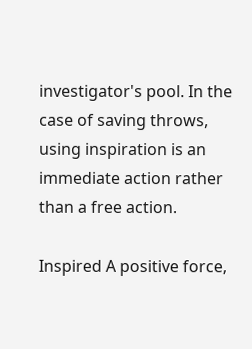investigator's pool. In the case of saving throws, using inspiration is an immediate action rather than a free action.

Inspired A positive force,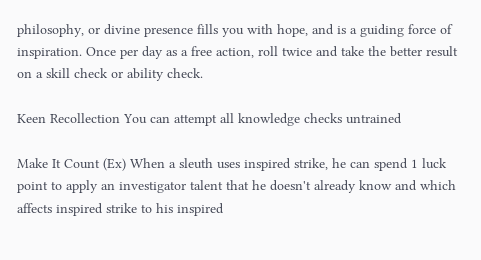philosophy, or divine presence fills you with hope, and is a guiding force of inspiration. Once per day as a free action, roll twice and take the better result on a skill check or ability check.

Keen Recollection You can attempt all knowledge checks untrained

Make It Count (Ex) When a sleuth uses inspired strike, he can spend 1 luck point to apply an investigator talent that he doesn't already know and which affects inspired strike to his inspired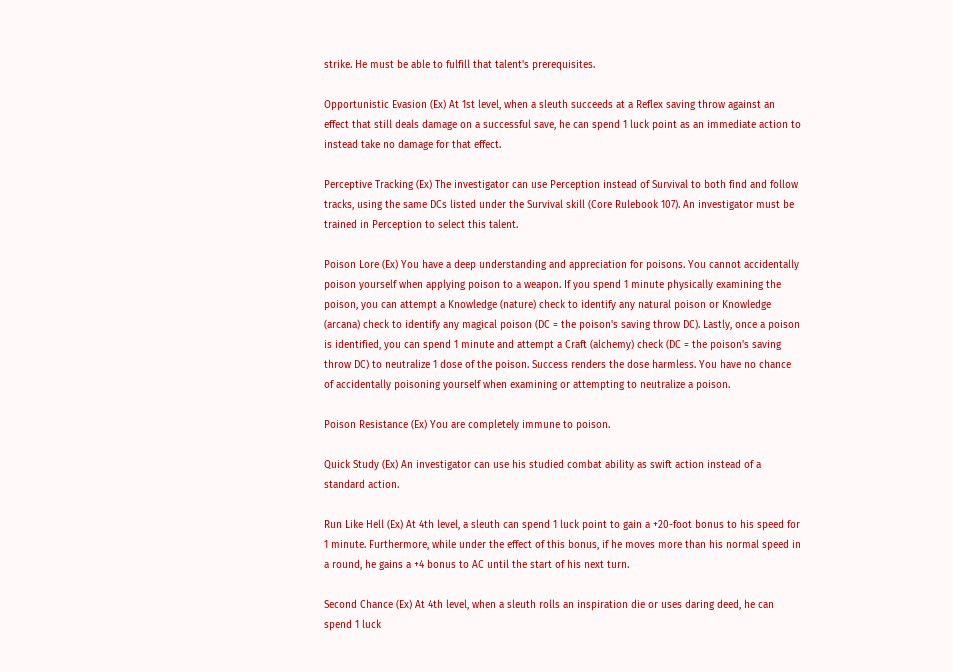strike. He must be able to fulfill that talent's prerequisites.

Opportunistic Evasion (Ex) At 1st level, when a sleuth succeeds at a Reflex saving throw against an effect that still deals damage on a successful save, he can spend 1 luck point as an immediate action to instead take no damage for that effect.

Perceptive Tracking (Ex) The investigator can use Perception instead of Survival to both find and follow tracks, using the same DCs listed under the Survival skill (Core Rulebook 107). An investigator must be trained in Perception to select this talent.

Poison Lore (Ex) You have a deep understanding and appreciation for poisons. You cannot accidentally poison yourself when applying poison to a weapon. If you spend 1 minute physically examining the poison, you can attempt a Knowledge (nature) check to identify any natural poison or Knowledge (arcana) check to identify any magical poison (DC = the poison's saving throw DC). Lastly, once a poison is identified, you can spend 1 minute and attempt a Craft (alchemy) check (DC = the poison's saving throw DC) to neutralize 1 dose of the poison. Success renders the dose harmless. You have no chance of accidentally poisoning yourself when examining or attempting to neutralize a poison.

Poison Resistance (Ex) You are completely immune to poison.

Quick Study (Ex) An investigator can use his studied combat ability as swift action instead of a standard action.

Run Like Hell (Ex) At 4th level, a sleuth can spend 1 luck point to gain a +20-foot bonus to his speed for 1 minute. Furthermore, while under the effect of this bonus, if he moves more than his normal speed in a round, he gains a +4 bonus to AC until the start of his next turn.

Second Chance (Ex) At 4th level, when a sleuth rolls an inspiration die or uses daring deed, he can spend 1 luck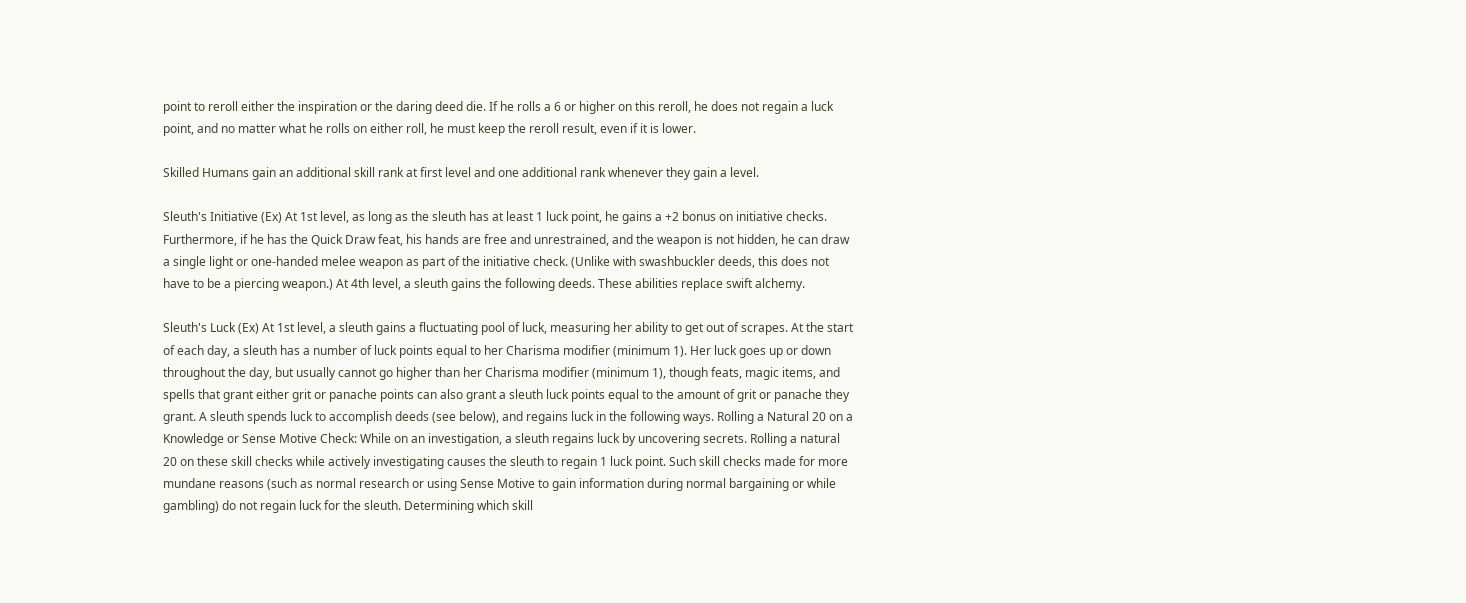point to reroll either the inspiration or the daring deed die. If he rolls a 6 or higher on this reroll, he does not regain a luck point, and no matter what he rolls on either roll, he must keep the reroll result, even if it is lower.

Skilled Humans gain an additional skill rank at first level and one additional rank whenever they gain a level.

Sleuth's Initiative (Ex) At 1st level, as long as the sleuth has at least 1 luck point, he gains a +2 bonus on initiative checks. Furthermore, if he has the Quick Draw feat, his hands are free and unrestrained, and the weapon is not hidden, he can draw a single light or one-handed melee weapon as part of the initiative check. (Unlike with swashbuckler deeds, this does not have to be a piercing weapon.) At 4th level, a sleuth gains the following deeds. These abilities replace swift alchemy.

Sleuth's Luck (Ex) At 1st level, a sleuth gains a fluctuating pool of luck, measuring her ability to get out of scrapes. At the start of each day, a sleuth has a number of luck points equal to her Charisma modifier (minimum 1). Her luck goes up or down throughout the day, but usually cannot go higher than her Charisma modifier (minimum 1), though feats, magic items, and spells that grant either grit or panache points can also grant a sleuth luck points equal to the amount of grit or panache they grant. A sleuth spends luck to accomplish deeds (see below), and regains luck in the following ways. Rolling a Natural 20 on a Knowledge or Sense Motive Check: While on an investigation, a sleuth regains luck by uncovering secrets. Rolling a natural 20 on these skill checks while actively investigating causes the sleuth to regain 1 luck point. Such skill checks made for more mundane reasons (such as normal research or using Sense Motive to gain information during normal bargaining or while gambling) do not regain luck for the sleuth. Determining which skill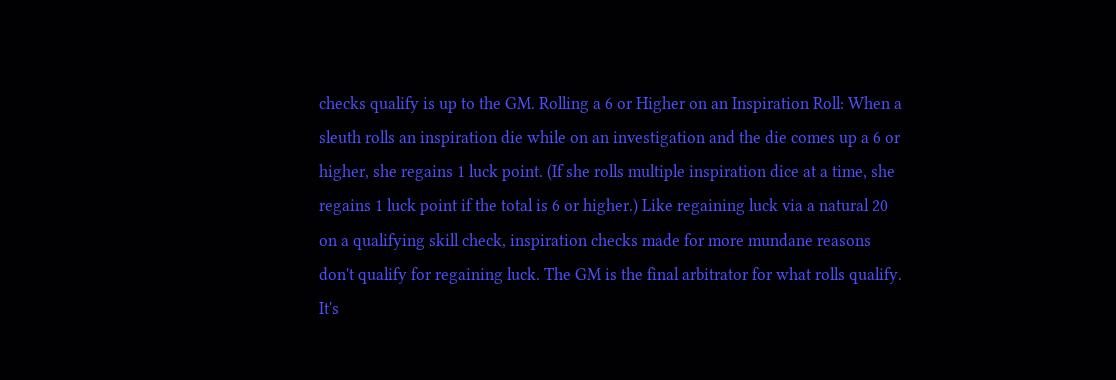checks qualify is up to the GM. Rolling a 6 or Higher on an Inspiration Roll: When a sleuth rolls an inspiration die while on an investigation and the die comes up a 6 or higher, she regains 1 luck point. (If she rolls multiple inspiration dice at a time, she regains 1 luck point if the total is 6 or higher.) Like regaining luck via a natural 20 on a qualifying skill check, inspiration checks made for more mundane reasons don't qualify for regaining luck. The GM is the final arbitrator for what rolls qualify. It's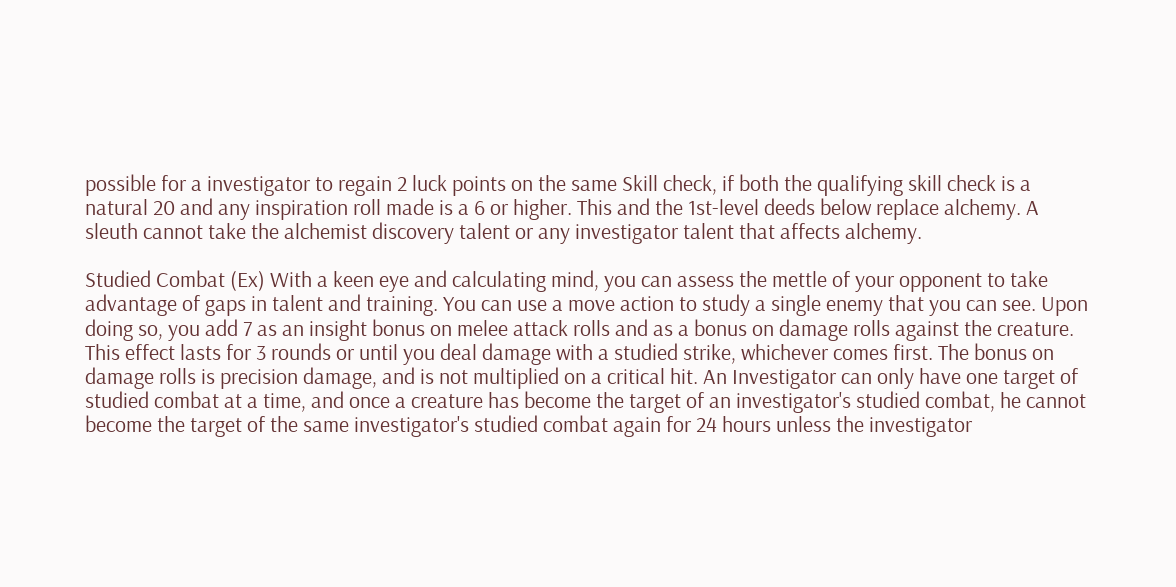possible for a investigator to regain 2 luck points on the same Skill check, if both the qualifying skill check is a natural 20 and any inspiration roll made is a 6 or higher. This and the 1st-level deeds below replace alchemy. A sleuth cannot take the alchemist discovery talent or any investigator talent that affects alchemy.

Studied Combat (Ex) With a keen eye and calculating mind, you can assess the mettle of your opponent to take advantage of gaps in talent and training. You can use a move action to study a single enemy that you can see. Upon doing so, you add 7 as an insight bonus on melee attack rolls and as a bonus on damage rolls against the creature. This effect lasts for 3 rounds or until you deal damage with a studied strike, whichever comes first. The bonus on damage rolls is precision damage, and is not multiplied on a critical hit. An Investigator can only have one target of studied combat at a time, and once a creature has become the target of an investigator's studied combat, he cannot become the target of the same investigator's studied combat again for 24 hours unless the investigator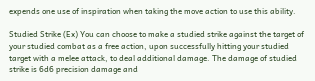expends one use of inspiration when taking the move action to use this ability.

Studied Strike (Ex) You can choose to make a studied strike against the target of your studied combat as a free action, upon successfully hitting your studied target with a melee attack, to deal additional damage. The damage of studied strike is 6d6 precision damage and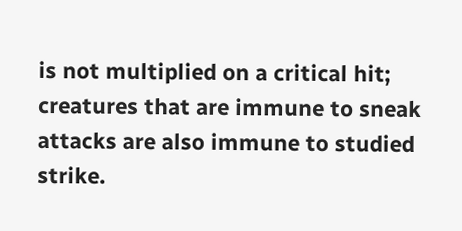is not multiplied on a critical hit; creatures that are immune to sneak attacks are also immune to studied strike.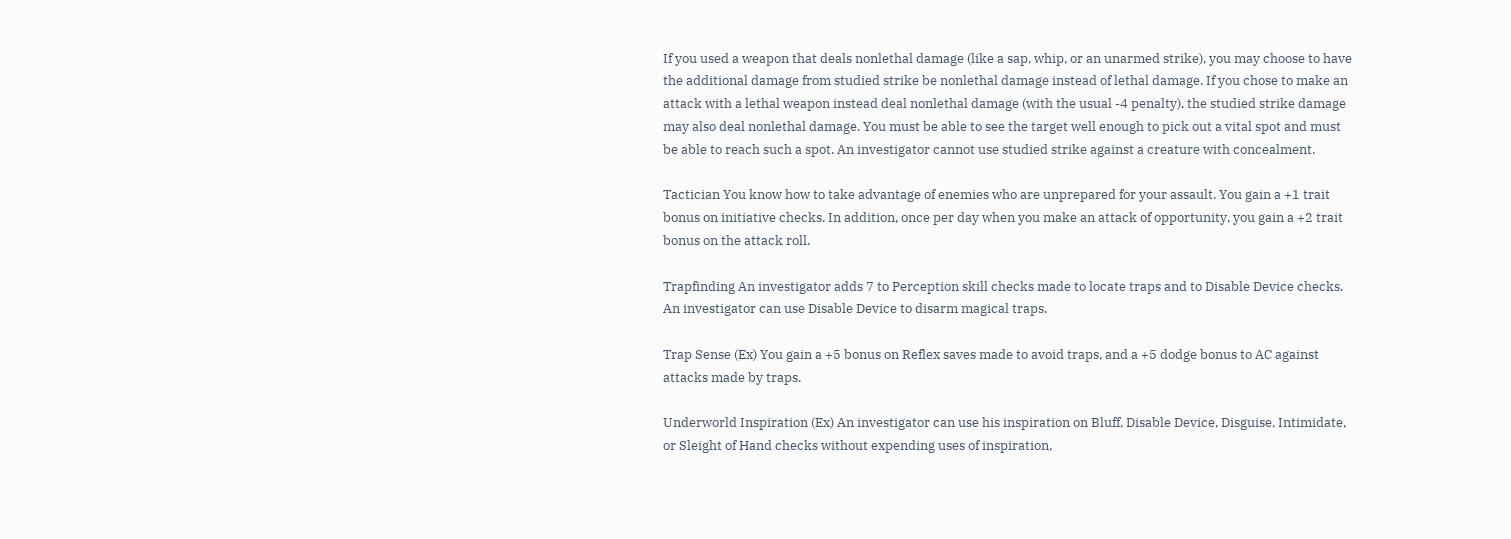If you used a weapon that deals nonlethal damage (like a sap, whip, or an unarmed strike), you may choose to have the additional damage from studied strike be nonlethal damage instead of lethal damage. If you chose to make an attack with a lethal weapon instead deal nonlethal damage (with the usual -4 penalty), the studied strike damage may also deal nonlethal damage. You must be able to see the target well enough to pick out a vital spot and must be able to reach such a spot. An investigator cannot use studied strike against a creature with concealment.

Tactician You know how to take advantage of enemies who are unprepared for your assault. You gain a +1 trait bonus on initiative checks. In addition, once per day when you make an attack of opportunity, you gain a +2 trait bonus on the attack roll.

Trapfinding An investigator adds 7 to Perception skill checks made to locate traps and to Disable Device checks. An investigator can use Disable Device to disarm magical traps.

Trap Sense (Ex) You gain a +5 bonus on Reflex saves made to avoid traps, and a +5 dodge bonus to AC against attacks made by traps.

Underworld Inspiration (Ex) An investigator can use his inspiration on Bluff, Disable Device, Disguise, Intimidate, or Sleight of Hand checks without expending uses of inspiration,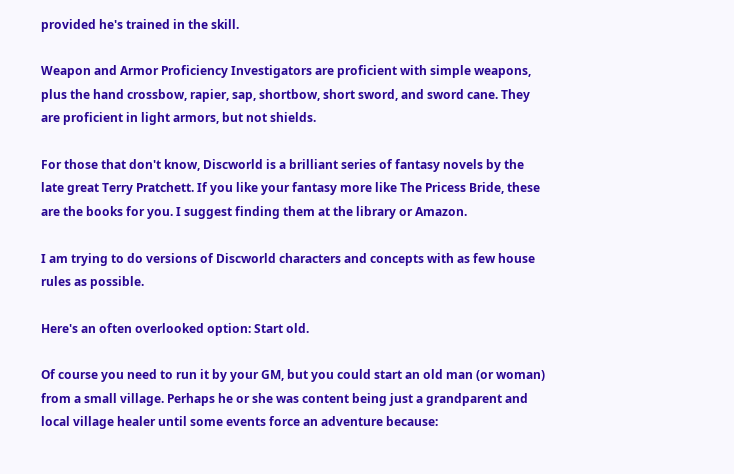provided he's trained in the skill.

Weapon and Armor Proficiency Investigators are proficient with simple weapons, plus the hand crossbow, rapier, sap, shortbow, short sword, and sword cane. They are proficient in light armors, but not shields.

For those that don't know, Discworld is a brilliant series of fantasy novels by the late great Terry Pratchett. If you like your fantasy more like The Pricess Bride, these are the books for you. I suggest finding them at the library or Amazon.

I am trying to do versions of Discworld characters and concepts with as few house rules as possible.

Here's an often overlooked option: Start old.

Of course you need to run it by your GM, but you could start an old man (or woman) from a small village. Perhaps he or she was content being just a grandparent and local village healer until some events force an adventure because: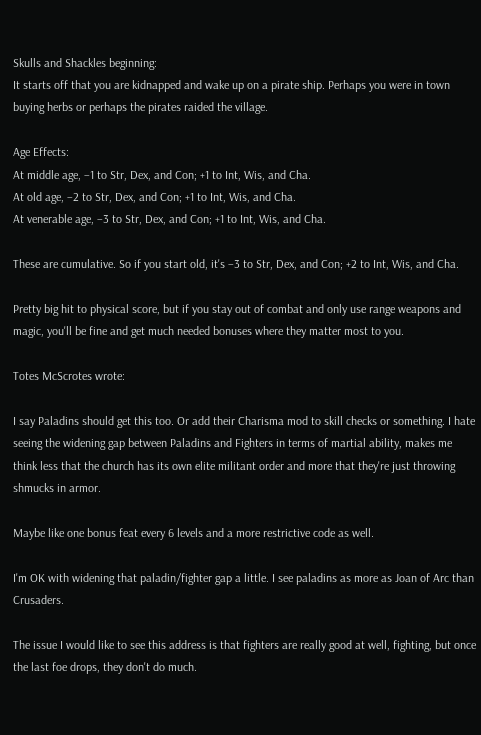Skulls and Shackles beginning:
It starts off that you are kidnapped and wake up on a pirate ship. Perhaps you were in town buying herbs or perhaps the pirates raided the village.

Age Effects:
At middle age, –1 to Str, Dex, and Con; +1 to Int, Wis, and Cha.
At old age, –2 to Str, Dex, and Con; +1 to Int, Wis, and Cha.
At venerable age, –3 to Str, Dex, and Con; +1 to Int, Wis, and Cha.

These are cumulative. So if you start old, it's –3 to Str, Dex, and Con; +2 to Int, Wis, and Cha.

Pretty big hit to physical score, but if you stay out of combat and only use range weapons and magic, you'll be fine and get much needed bonuses where they matter most to you.

Totes McScrotes wrote:

I say Paladins should get this too. Or add their Charisma mod to skill checks or something. I hate seeing the widening gap between Paladins and Fighters in terms of martial ability, makes me think less that the church has its own elite militant order and more that they're just throwing shmucks in armor.

Maybe like one bonus feat every 6 levels and a more restrictive code as well.

I'm OK with widening that paladin/fighter gap a little. I see paladins as more as Joan of Arc than Crusaders.

The issue I would like to see this address is that fighters are really good at well, fighting, but once the last foe drops, they don't do much.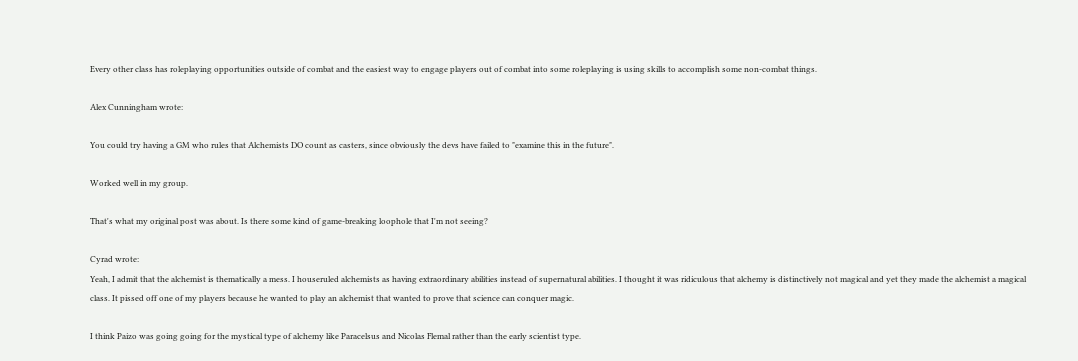Every other class has roleplaying opportunities outside of combat and the easiest way to engage players out of combat into some roleplaying is using skills to accomplish some non-combat things.

Alex Cunningham wrote:

You could try having a GM who rules that Alchemists DO count as casters, since obviously the devs have failed to "examine this in the future".

Worked well in my group.

That's what my original post was about. Is there some kind of game-breaking loophole that I'm not seeing?

Cyrad wrote:
Yeah, I admit that the alchemist is thematically a mess. I houseruled alchemists as having extraordinary abilities instead of supernatural abilities. I thought it was ridiculous that alchemy is distinctively not magical and yet they made the alchemist a magical class. It pissed off one of my players because he wanted to play an alchemist that wanted to prove that science can conquer magic.

I think Paizo was going going for the mystical type of alchemy like Paracelsus and Nicolas Flemal rather than the early scientist type.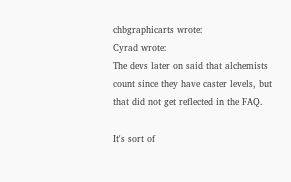chbgraphicarts wrote:
Cyrad wrote:
The devs later on said that alchemists count since they have caster levels, but that did not get reflected in the FAQ.

It's sort of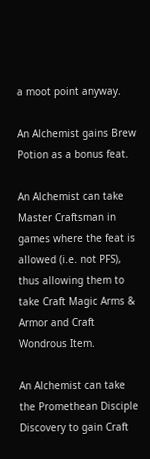a moot point anyway.

An Alchemist gains Brew Potion as a bonus feat.

An Alchemist can take Master Craftsman in games where the feat is allowed (i.e. not PFS), thus allowing them to take Craft Magic Arms & Armor and Craft Wondrous Item.

An Alchemist can take the Promethean Disciple Discovery to gain Craft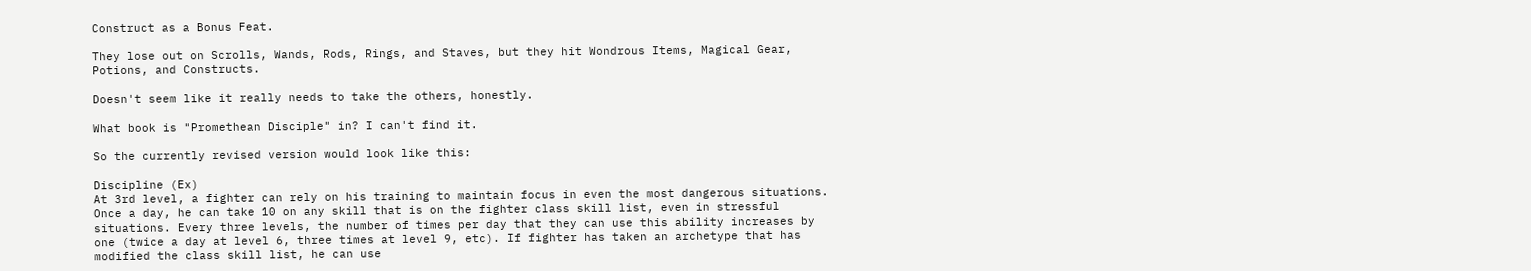Construct as a Bonus Feat.

They lose out on Scrolls, Wands, Rods, Rings, and Staves, but they hit Wondrous Items, Magical Gear, Potions, and Constructs.

Doesn't seem like it really needs to take the others, honestly.

What book is "Promethean Disciple" in? I can't find it.

So the currently revised version would look like this:

Discipline (Ex)
At 3rd level, a fighter can rely on his training to maintain focus in even the most dangerous situations. Once a day, he can take 10 on any skill that is on the fighter class skill list, even in stressful situations. Every three levels, the number of times per day that they can use this ability increases by one (twice a day at level 6, three times at level 9, etc). If fighter has taken an archetype that has modified the class skill list, he can use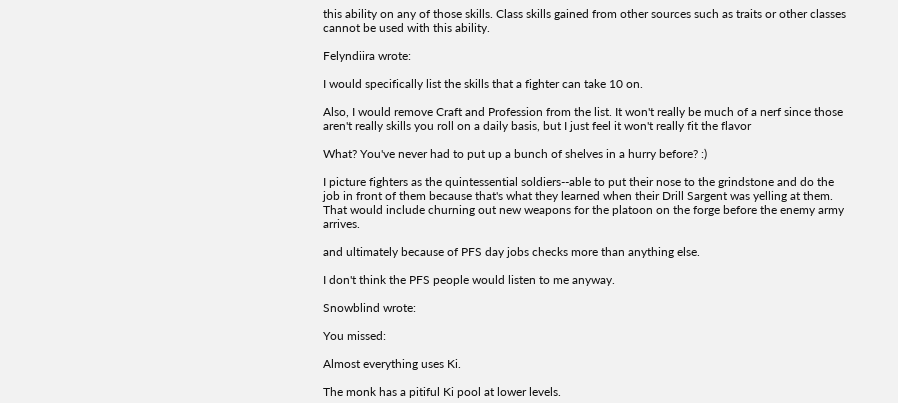this ability on any of those skills. Class skills gained from other sources such as traits or other classes cannot be used with this ability.

Felyndiira wrote:

I would specifically list the skills that a fighter can take 10 on.

Also, I would remove Craft and Profession from the list. It won't really be much of a nerf since those aren't really skills you roll on a daily basis, but I just feel it won't really fit the flavor

What? You've never had to put up a bunch of shelves in a hurry before? :)

I picture fighters as the quintessential soldiers--able to put their nose to the grindstone and do the job in front of them because that's what they learned when their Drill Sargent was yelling at them. That would include churning out new weapons for the platoon on the forge before the enemy army arrives.

and ultimately because of PFS day jobs checks more than anything else.

I don't think the PFS people would listen to me anyway.

Snowblind wrote:

You missed:

Almost everything uses Ki.

The monk has a pitiful Ki pool at lower levels.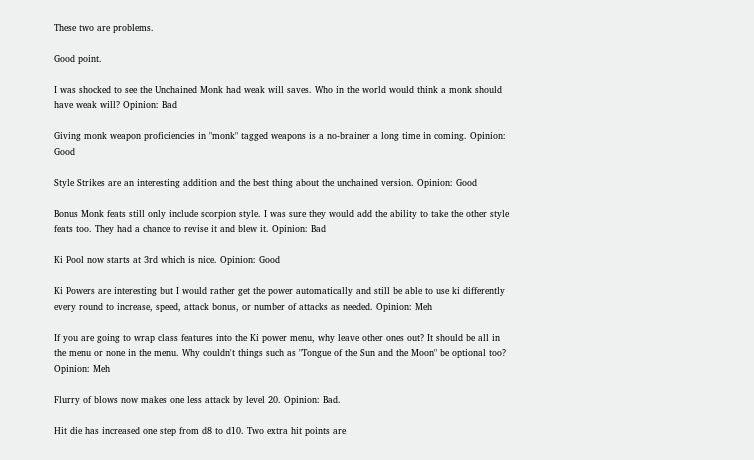These two are problems.

Good point.

I was shocked to see the Unchained Monk had weak will saves. Who in the world would think a monk should have weak will? Opinion: Bad

Giving monk weapon proficiencies in "monk" tagged weapons is a no-brainer a long time in coming. Opinion: Good

Style Strikes are an interesting addition and the best thing about the unchained version. Opinion: Good

Bonus Monk feats still only include scorpion style. I was sure they would add the ability to take the other style feats too. They had a chance to revise it and blew it. Opinion: Bad

Ki Pool now starts at 3rd which is nice. Opinion: Good

Ki Powers are interesting but I would rather get the power automatically and still be able to use ki differently every round to increase, speed, attack bonus, or number of attacks as needed. Opinion: Meh

If you are going to wrap class features into the Ki power menu, why leave other ones out? It should be all in the menu or none in the menu. Why couldn't things such as "Tongue of the Sun and the Moon" be optional too? Opinion: Meh

Flurry of blows now makes one less attack by level 20. Opinion: Bad.

Hit die has increased one step from d8 to d10. Two extra hit points are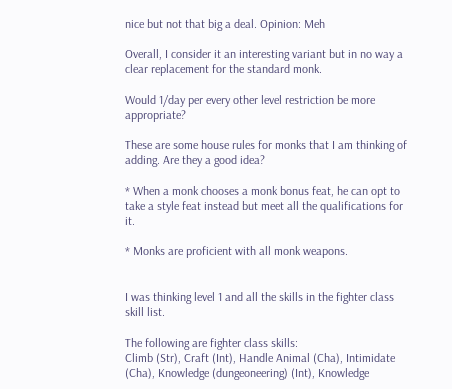nice but not that big a deal. Opinion: Meh

Overall, I consider it an interesting variant but in no way a clear replacement for the standard monk.

Would 1/day per every other level restriction be more appropriate?

These are some house rules for monks that I am thinking of adding. Are they a good idea?

* When a monk chooses a monk bonus feat, he can opt to take a style feat instead but meet all the qualifications for it.

* Monks are proficient with all monk weapons.


I was thinking level 1 and all the skills in the fighter class skill list.

The following are fighter class skills:
Climb (Str), Craft (Int), Handle Animal (Cha), Intimidate (Cha), Knowledge (dungeoneering) (Int), Knowledge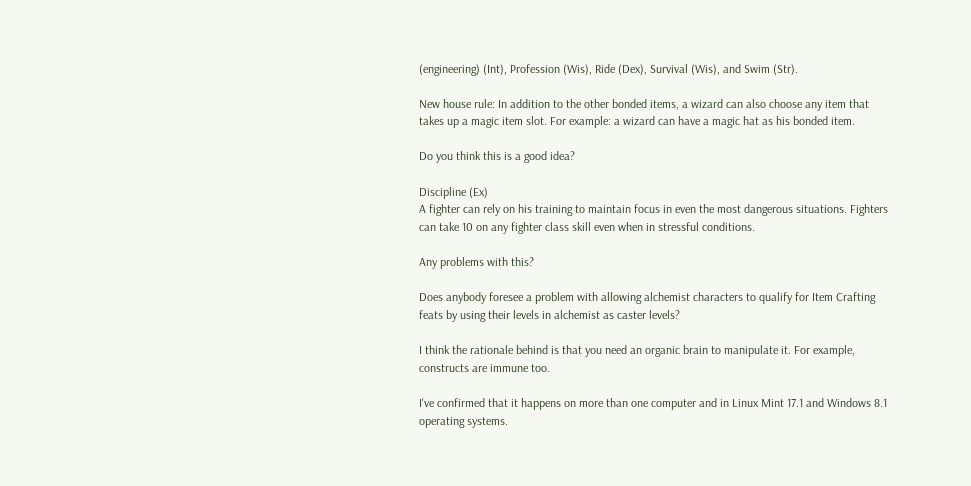(engineering) (Int), Profession (Wis), Ride (Dex), Survival (Wis), and Swim (Str).

New house rule: In addition to the other bonded items, a wizard can also choose any item that takes up a magic item slot. For example: a wizard can have a magic hat as his bonded item.

Do you think this is a good idea?

Discipline (Ex)
A fighter can rely on his training to maintain focus in even the most dangerous situations. Fighters can take 10 on any fighter class skill even when in stressful conditions.

Any problems with this?

Does anybody foresee a problem with allowing alchemist characters to qualify for Item Crafting feats by using their levels in alchemist as caster levels?

I think the rationale behind is that you need an organic brain to manipulate it. For example, constructs are immune too.

I've confirmed that it happens on more than one computer and in Linux Mint 17.1 and Windows 8.1 operating systems.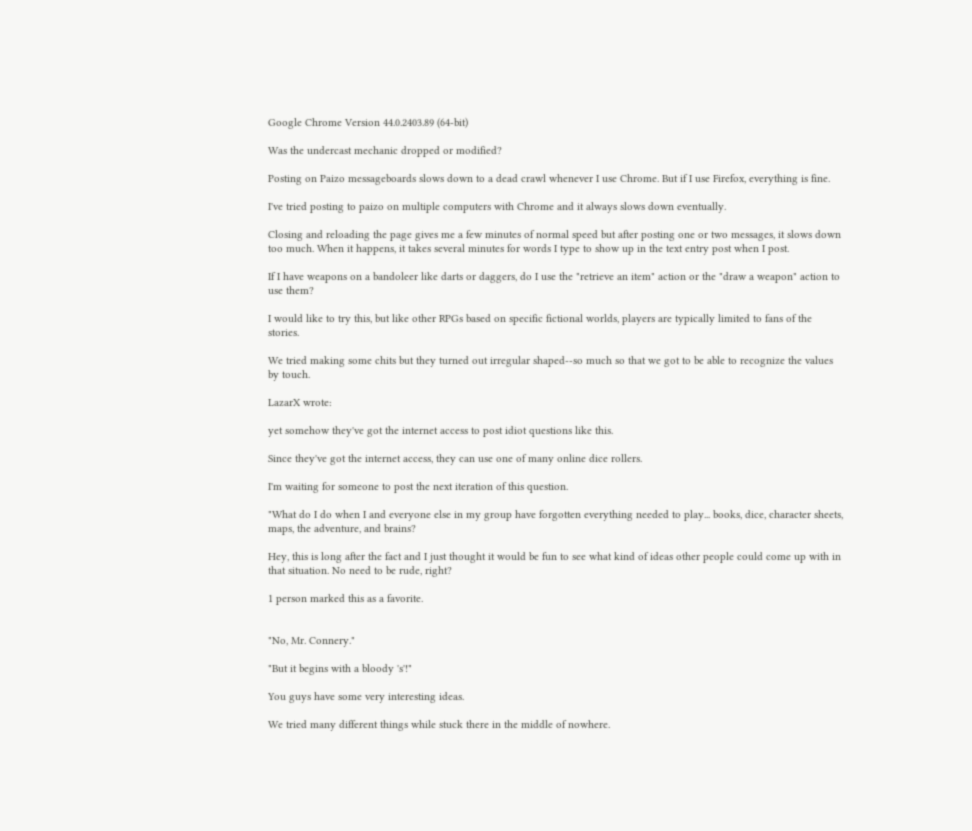Google Chrome Version 44.0.2403.89 (64-bit)

Was the undercast mechanic dropped or modified?

Posting on Paizo messageboards slows down to a dead crawl whenever I use Chrome. But if I use Firefox, everything is fine.

I've tried posting to paizo on multiple computers with Chrome and it always slows down eventually.

Closing and reloading the page gives me a few minutes of normal speed but after posting one or two messages, it slows down too much. When it happens, it takes several minutes for words I type to show up in the text entry post when I post.

If I have weapons on a bandoleer like darts or daggers, do I use the "retrieve an item" action or the "draw a weapon" action to use them?

I would like to try this, but like other RPGs based on specific fictional worlds, players are typically limited to fans of the stories.

We tried making some chits but they turned out irregular shaped--so much so that we got to be able to recognize the values by touch.

LazarX wrote:

yet somehow they've got the internet access to post idiot questions like this.

Since they've got the internet access, they can use one of many online dice rollers.

I'm waiting for someone to post the next iteration of this question.

"What do I do when I and everyone else in my group have forgotten everything needed to play... books, dice, character sheets, maps, the adventure, and brains?

Hey, this is long after the fact and I just thought it would be fun to see what kind of ideas other people could come up with in that situation. No need to be rude, right?

1 person marked this as a favorite.


"No, Mr. Connery."

"But it begins with a bloody 's'!"

You guys have some very interesting ideas.

We tried many different things while stuck there in the middle of nowhere.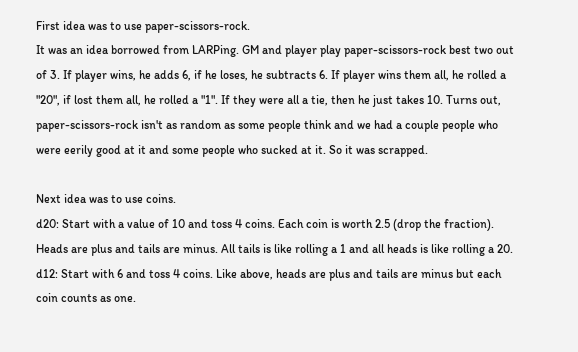First idea was to use paper-scissors-rock.
It was an idea borrowed from LARPing. GM and player play paper-scissors-rock best two out of 3. If player wins, he adds 6, if he loses, he subtracts 6. If player wins them all, he rolled a "20", if lost them all, he rolled a "1". If they were all a tie, then he just takes 10. Turns out, paper-scissors-rock isn't as random as some people think and we had a couple people who were eerily good at it and some people who sucked at it. So it was scrapped.

Next idea was to use coins.
d20: Start with a value of 10 and toss 4 coins. Each coin is worth 2.5 (drop the fraction). Heads are plus and tails are minus. All tails is like rolling a 1 and all heads is like rolling a 20.
d12: Start with 6 and toss 4 coins. Like above, heads are plus and tails are minus but each coin counts as one.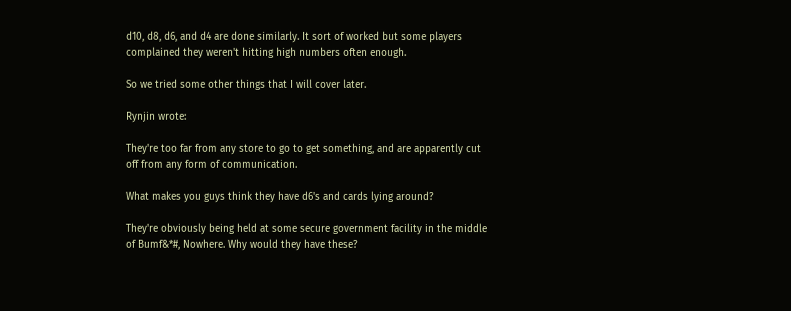d10, d8, d6, and d4 are done similarly. It sort of worked but some players complained they weren't hitting high numbers often enough.

So we tried some other things that I will cover later.

Rynjin wrote:

They're too far from any store to go to get something, and are apparently cut off from any form of communication.

What makes you guys think they have d6's and cards lying around?

They're obviously being held at some secure government facility in the middle of Bumf&*#, Nowhere. Why would they have these?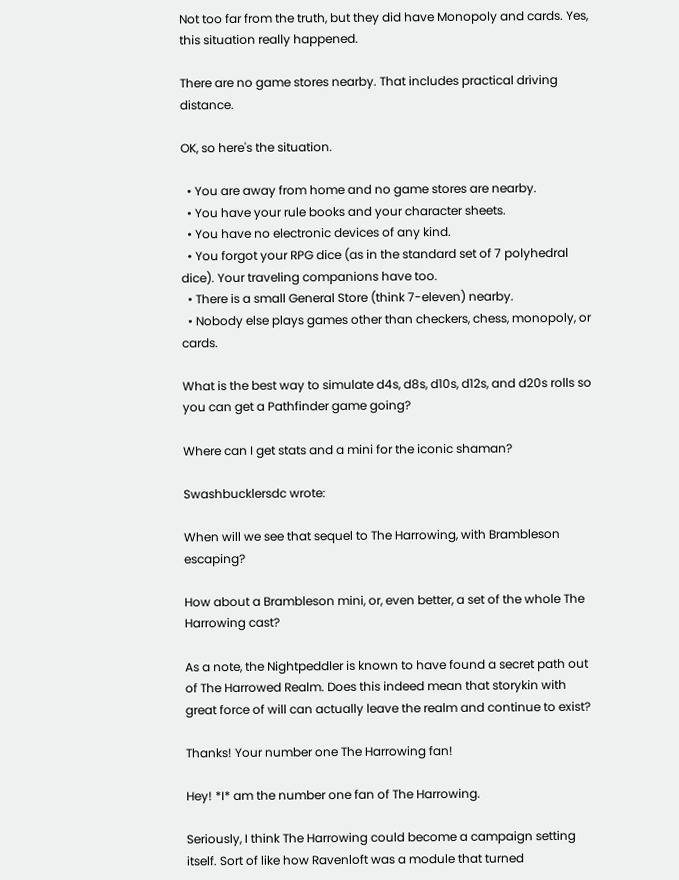Not too far from the truth, but they did have Monopoly and cards. Yes, this situation really happened.

There are no game stores nearby. That includes practical driving distance.

OK, so here's the situation.

  • You are away from home and no game stores are nearby.
  • You have your rule books and your character sheets.
  • You have no electronic devices of any kind.
  • You forgot your RPG dice (as in the standard set of 7 polyhedral dice). Your traveling companions have too.
  • There is a small General Store (think 7-eleven) nearby.
  • Nobody else plays games other than checkers, chess, monopoly, or cards.

What is the best way to simulate d4s, d8s, d10s, d12s, and d20s rolls so you can get a Pathfinder game going?

Where can I get stats and a mini for the iconic shaman?

Swashbucklersdc wrote:

When will we see that sequel to The Harrowing, with Brambleson escaping?

How about a Brambleson mini, or, even better, a set of the whole The Harrowing cast?

As a note, the Nightpeddler is known to have found a secret path out of The Harrowed Realm. Does this indeed mean that storykin with great force of will can actually leave the realm and continue to exist?

Thanks! Your number one The Harrowing fan!

Hey! *I* am the number one fan of The Harrowing.

Seriously, I think The Harrowing could become a campaign setting itself. Sort of like how Ravenloft was a module that turned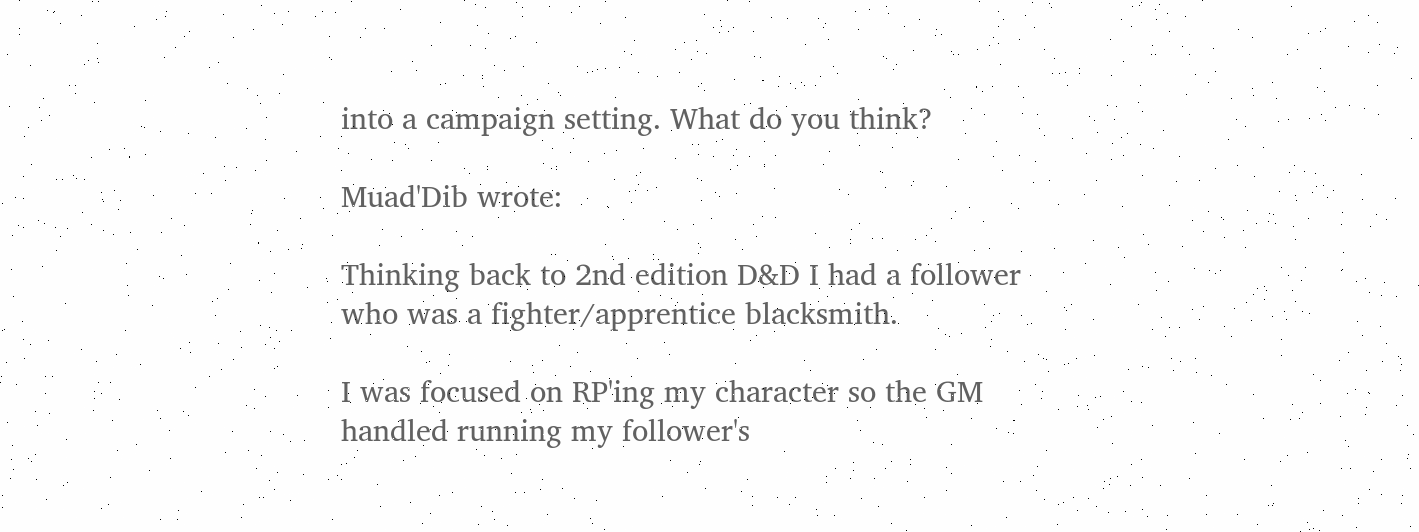into a campaign setting. What do you think?

Muad'Dib wrote:

Thinking back to 2nd edition D&D I had a follower who was a fighter/apprentice blacksmith.

I was focused on RP'ing my character so the GM handled running my follower's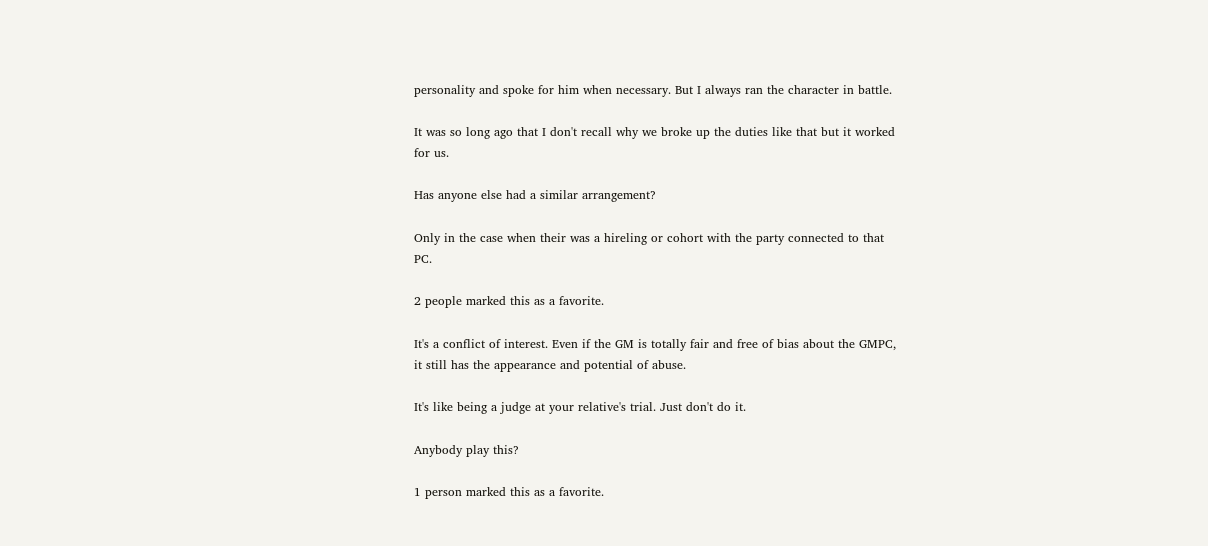personality and spoke for him when necessary. But I always ran the character in battle.

It was so long ago that I don't recall why we broke up the duties like that but it worked for us.

Has anyone else had a similar arrangement?

Only in the case when their was a hireling or cohort with the party connected to that PC.

2 people marked this as a favorite.

It's a conflict of interest. Even if the GM is totally fair and free of bias about the GMPC, it still has the appearance and potential of abuse.

It's like being a judge at your relative's trial. Just don't do it.

Anybody play this?

1 person marked this as a favorite.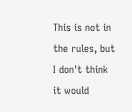This is not in the rules, but I don't think it would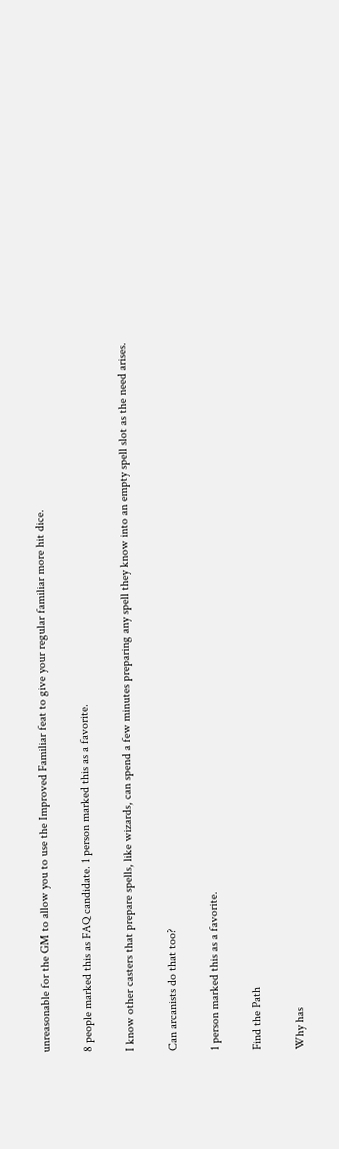unreasonable for the GM to allow you to use the Improved Familiar feat to give your regular familiar more hit dice.

8 people marked this as FAQ candidate. 1 person marked this as a favorite.

I know other casters that prepare spells, like wizards, can spend a few minutes preparing any spell they know into an empty spell slot as the need arises.

Can arcanists do that too?

1 person marked this as a favorite.

Find the Path

Why has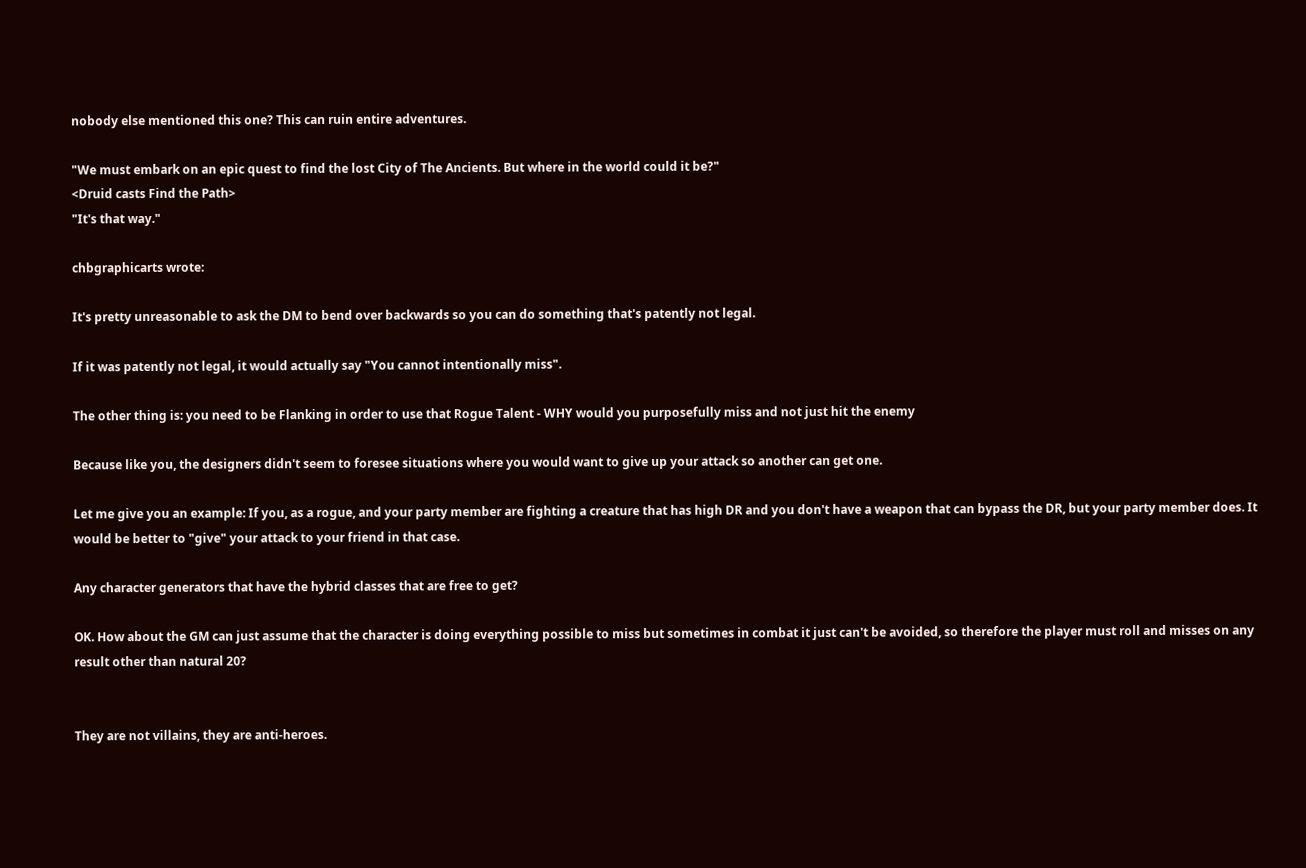nobody else mentioned this one? This can ruin entire adventures.

"We must embark on an epic quest to find the lost City of The Ancients. But where in the world could it be?"
<Druid casts Find the Path>
"It's that way."

chbgraphicarts wrote:

It's pretty unreasonable to ask the DM to bend over backwards so you can do something that's patently not legal.

If it was patently not legal, it would actually say "You cannot intentionally miss".

The other thing is: you need to be Flanking in order to use that Rogue Talent - WHY would you purposefully miss and not just hit the enemy

Because like you, the designers didn't seem to foresee situations where you would want to give up your attack so another can get one.

Let me give you an example: If you, as a rogue, and your party member are fighting a creature that has high DR and you don't have a weapon that can bypass the DR, but your party member does. It would be better to "give" your attack to your friend in that case.

Any character generators that have the hybrid classes that are free to get?

OK. How about the GM can just assume that the character is doing everything possible to miss but sometimes in combat it just can't be avoided, so therefore the player must roll and misses on any result other than natural 20?


They are not villains, they are anti-heroes.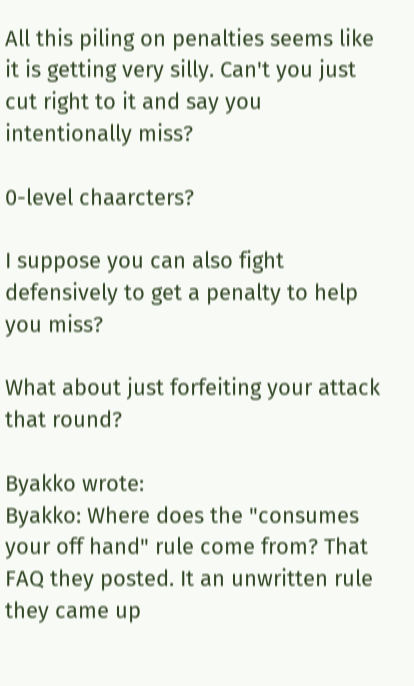All this piling on penalties seems like it is getting very silly. Can't you just cut right to it and say you intentionally miss?

0-level chaarcters?

I suppose you can also fight defensively to get a penalty to help you miss?

What about just forfeiting your attack that round?

Byakko wrote:
Byakko: Where does the "consumes your off hand" rule come from? That FAQ they posted. It an unwritten rule they came up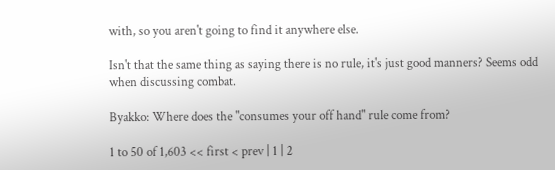with, so you aren't going to find it anywhere else.

Isn't that the same thing as saying there is no rule, it's just good manners? Seems odd when discussing combat.

Byakko: Where does the "consumes your off hand" rule come from?

1 to 50 of 1,603 << first < prev | 1 | 2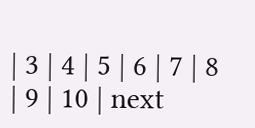| 3 | 4 | 5 | 6 | 7 | 8 | 9 | 10 | next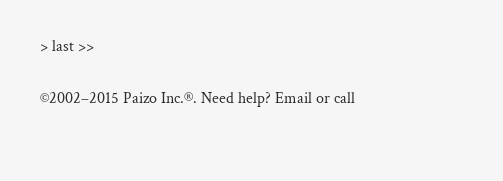> last >>

©2002–2015 Paizo Inc.®. Need help? Email or call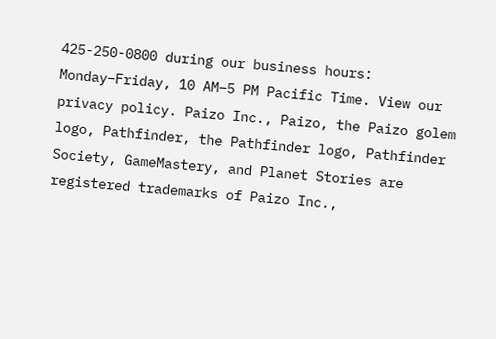425-250-0800 during our business hours: Monday–Friday, 10 AM–5 PM Pacific Time. View our privacy policy. Paizo Inc., Paizo, the Paizo golem logo, Pathfinder, the Pathfinder logo, Pathfinder Society, GameMastery, and Planet Stories are registered trademarks of Paizo Inc.,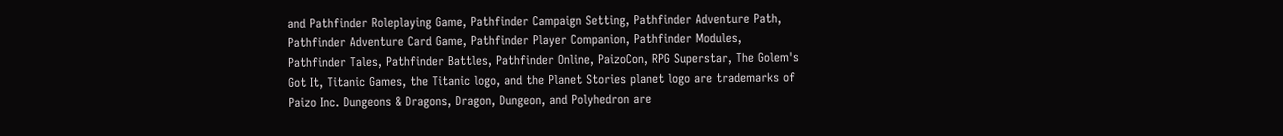and Pathfinder Roleplaying Game, Pathfinder Campaign Setting, Pathfinder Adventure Path, Pathfinder Adventure Card Game, Pathfinder Player Companion, Pathfinder Modules, Pathfinder Tales, Pathfinder Battles, Pathfinder Online, PaizoCon, RPG Superstar, The Golem's Got It, Titanic Games, the Titanic logo, and the Planet Stories planet logo are trademarks of Paizo Inc. Dungeons & Dragons, Dragon, Dungeon, and Polyhedron are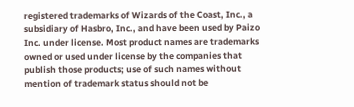registered trademarks of Wizards of the Coast, Inc., a subsidiary of Hasbro, Inc., and have been used by Paizo Inc. under license. Most product names are trademarks owned or used under license by the companies that publish those products; use of such names without mention of trademark status should not be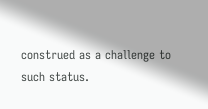construed as a challenge to such status.